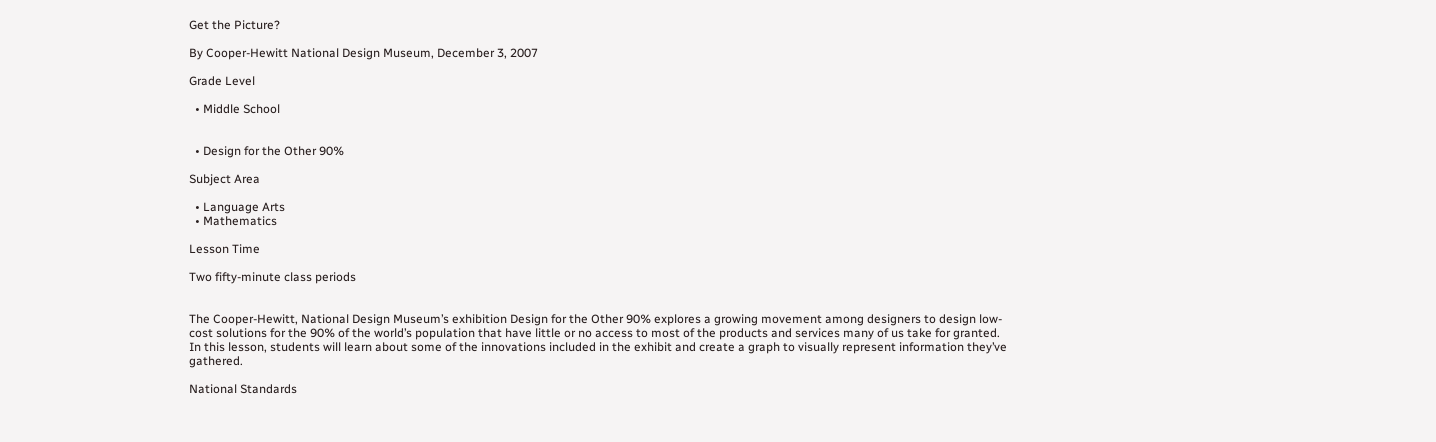Get the Picture?

By Cooper-Hewitt National Design Museum, December 3, 2007

Grade Level

  • Middle School


  • Design for the Other 90%

Subject Area

  • Language Arts
  • Mathematics

Lesson Time

Two fifty-minute class periods


The Cooper-Hewitt, National Design Museum’s exhibition Design for the Other 90% explores a growing movement among designers to design low-cost solutions for the 90% of the world’s population that have little or no access to most of the products and services many of us take for granted. In this lesson, students will learn about some of the innovations included in the exhibit and create a graph to visually represent information they’ve gathered.

National Standards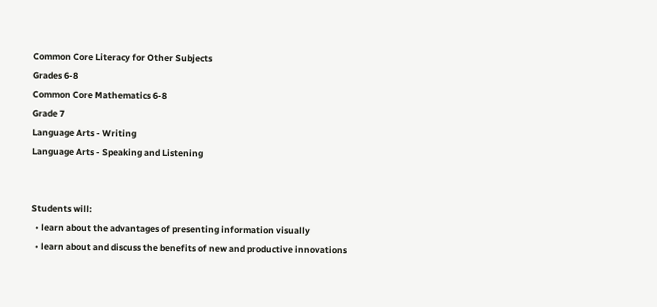Common Core Literacy for Other Subjects
Grades 6-8
Common Core Mathematics 6-8
Grade 7
Language Arts - Writing
Language Arts - Speaking and Listening


Students will:
  • learn about the advantages of presenting information visually
  • learn about and discuss the benefits of new and productive innovations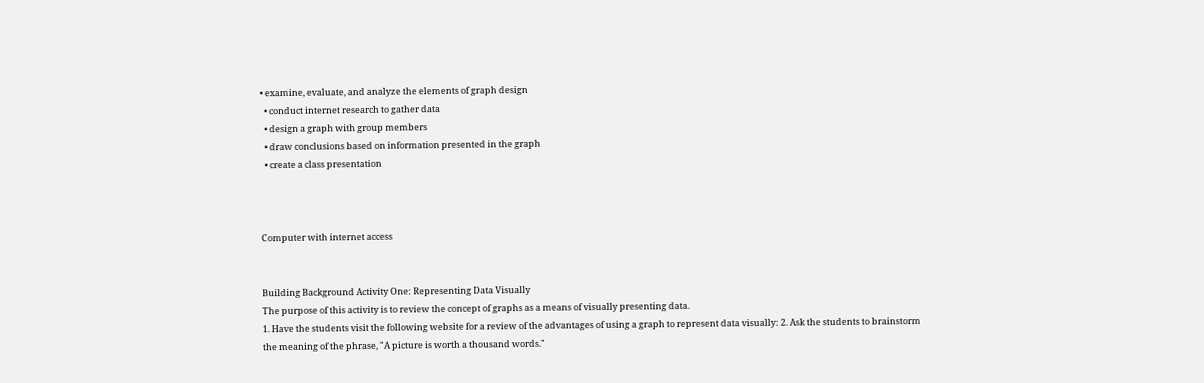• examine, evaluate, and analyze the elements of graph design
  • conduct internet research to gather data
  • design a graph with group members
  • draw conclusions based on information presented in the graph
  • create a class presentation



Computer with internet access


Building Background Activity One: Representing Data Visually
The purpose of this activity is to review the concept of graphs as a means of visually presenting data.
1. Have the students visit the following website for a review of the advantages of using a graph to represent data visually: 2. Ask the students to brainstorm the meaning of the phrase, "A picture is worth a thousand words."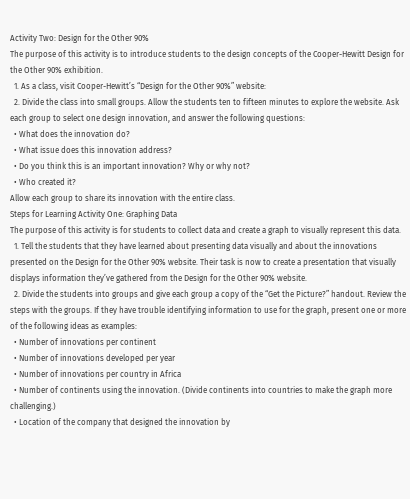Activity Two: Design for the Other 90%
The purpose of this activity is to introduce students to the design concepts of the Cooper-Hewitt Design for the Other 90% exhibition.
  1. As a class, visit Cooper-Hewitt’s “Design for the Other 90%” website:
  2. Divide the class into small groups. Allow the students ten to fifteen minutes to explore the website. Ask each group to select one design innovation, and answer the following questions:
  • What does the innovation do?
  • What issue does this innovation address?
  • Do you think this is an important innovation? Why or why not?
  • Who created it?
Allow each group to share its innovation with the entire class.
Steps for Learning Activity One: Graphing Data
The purpose of this activity is for students to collect data and create a graph to visually represent this data.
  1. Tell the students that they have learned about presenting data visually and about the innovations presented on the Design for the Other 90% website. Their task is now to create a presentation that visually displays information they’ve gathered from the Design for the Other 90% website.
  2. Divide the students into groups and give each group a copy of the “Get the Picture?” handout. Review the steps with the groups. If they have trouble identifying information to use for the graph, present one or more of the following ideas as examples:
  • Number of innovations per continent
  • Number of innovations developed per year
  • Number of innovations per country in Africa
  • Number of continents using the innovation. (Divide continents into countries to make the graph more challenging.)
  • Location of the company that designed the innovation by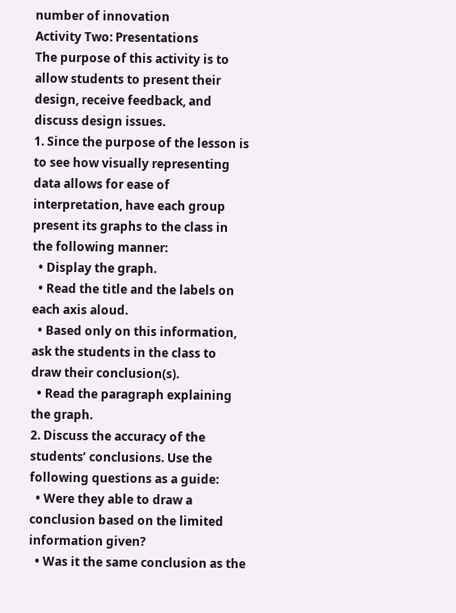number of innovation
Activity Two: Presentations
The purpose of this activity is to allow students to present their design, receive feedback, and discuss design issues.
1. Since the purpose of the lesson is to see how visually representing data allows for ease of interpretation, have each group present its graphs to the class in the following manner:
  • Display the graph.
  • Read the title and the labels on each axis aloud.
  • Based only on this information, ask the students in the class to draw their conclusion(s).
  • Read the paragraph explaining the graph.
2. Discuss the accuracy of the students’ conclusions. Use the following questions as a guide:
  • Were they able to draw a conclusion based on the limited information given?
  • Was it the same conclusion as the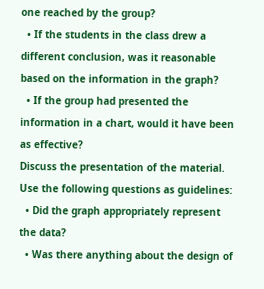one reached by the group?
  • If the students in the class drew a different conclusion, was it reasonable based on the information in the graph?
  • If the group had presented the information in a chart, would it have been as effective?
Discuss the presentation of the material. Use the following questions as guidelines:
  • Did the graph appropriately represent the data?
  • Was there anything about the design of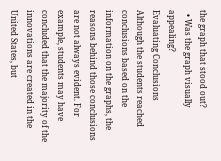the graph that stood out?
  • Was the graph visually appealing?
Evaluating Conclusions
Although the students reached conclusions based on the information on the graphs, the reasons behind those conclusions are not always evident. For example, students may have concluded that the majority of the innovations are created in the United States, but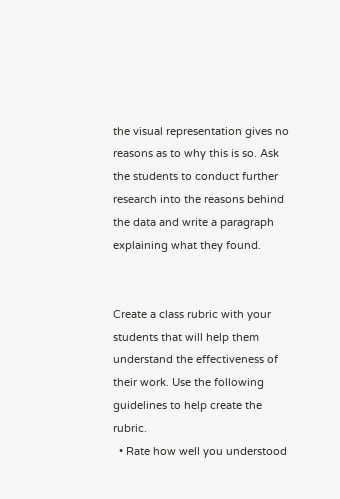the visual representation gives no reasons as to why this is so. Ask the students to conduct further research into the reasons behind the data and write a paragraph explaining what they found.


Create a class rubric with your students that will help them understand the effectiveness of their work. Use the following guidelines to help create the rubric.
  • Rate how well you understood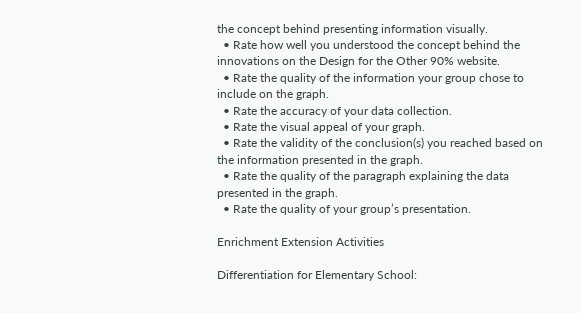the concept behind presenting information visually.
  • Rate how well you understood the concept behind the innovations on the Design for the Other 90% website.
  • Rate the quality of the information your group chose to include on the graph.
  • Rate the accuracy of your data collection.
  • Rate the visual appeal of your graph.
  • Rate the validity of the conclusion(s) you reached based on the information presented in the graph.
  • Rate the quality of the paragraph explaining the data presented in the graph.
  • Rate the quality of your group’s presentation.

Enrichment Extension Activities

Differentiation for Elementary School: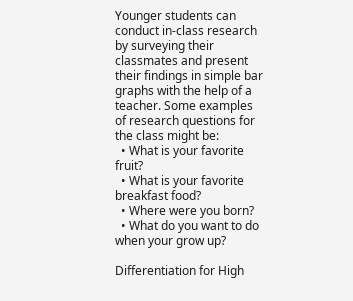Younger students can conduct in-class research by surveying their classmates and present their findings in simple bar graphs with the help of a teacher. Some examples of research questions for the class might be:
  • What is your favorite fruit?
  • What is your favorite breakfast food?
  • Where were you born?
  • What do you want to do when your grow up?

Differentiation for High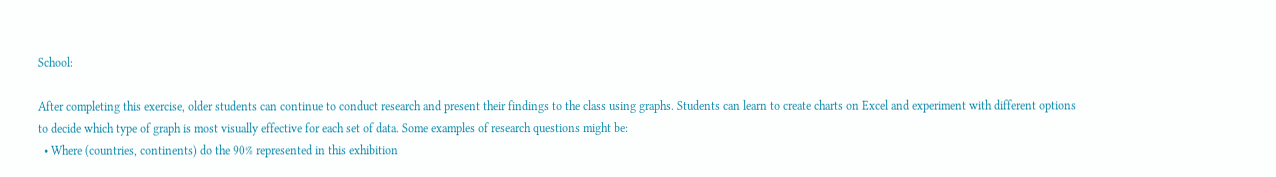School:

After completing this exercise, older students can continue to conduct research and present their findings to the class using graphs. Students can learn to create charts on Excel and experiment with different options to decide which type of graph is most visually effective for each set of data. Some examples of research questions might be:
  • Where (countries, continents) do the 90% represented in this exhibition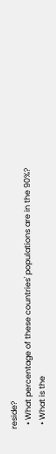reside?
  • What percentage of these countries' populations are in the 90%?
  • What is the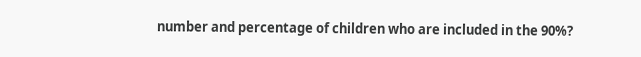number and percentage of children who are included in the 90%?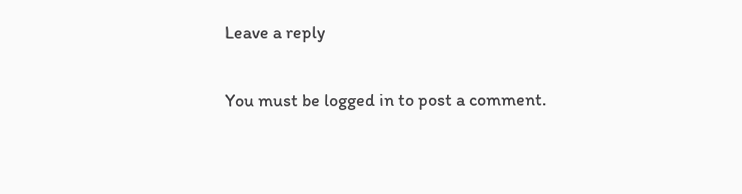Leave a reply

You must be logged in to post a comment.